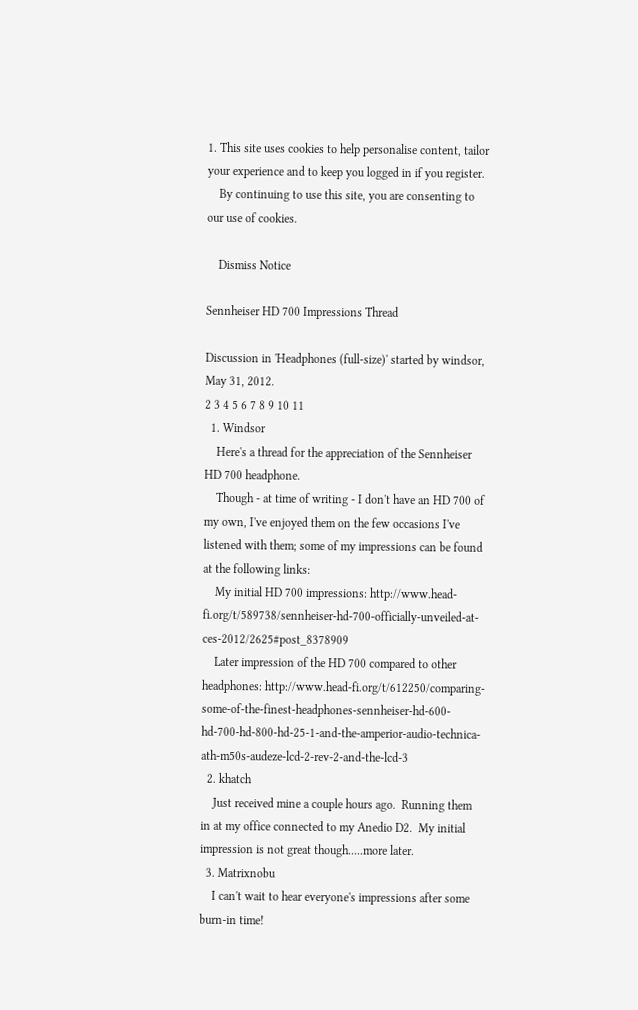1. This site uses cookies to help personalise content, tailor your experience and to keep you logged in if you register.
    By continuing to use this site, you are consenting to our use of cookies.

    Dismiss Notice

Sennheiser HD 700 Impressions Thread

Discussion in 'Headphones (full-size)' started by windsor, May 31, 2012.
2 3 4 5 6 7 8 9 10 11
  1. Windsor
    Here's a thread for the appreciation of the Sennheiser HD 700 headphone.
    Though - at time of writing - I don't have an HD 700 of my own, I've enjoyed them on the few occasions I've listened with them; some of my impressions can be found at the following links:
    My initial HD 700 impressions: http://www.head-fi.org/t/589738/sennheiser-hd-700-officially-unveiled-at-ces-2012/2625#post_8378909
    Later impression of the HD 700 compared to other headphones: http://www.head-fi.org/t/612250/comparing-some-of-the-finest-headphones-sennheiser-hd-600-hd-700-hd-800-hd-25-1-and-the-amperior-audio-technica-ath-m50s-audeze-lcd-2-rev-2-and-the-lcd-3
  2. khatch
    Just received mine a couple hours ago.  Running them in at my office connected to my Anedio D2.  My initial impression is not great though.....more later.
  3. Matrixnobu
    I can't wait to hear everyone's impressions after some burn-in time!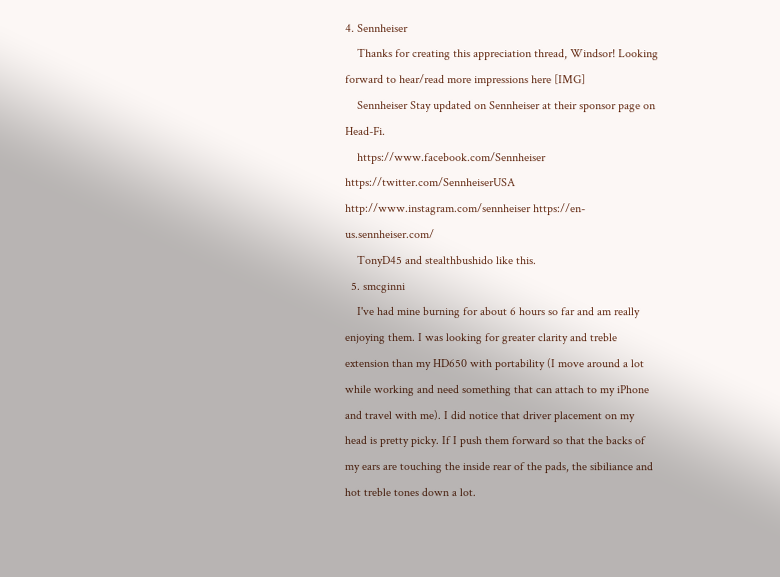4. Sennheiser
    Thanks for creating this appreciation thread, Windsor! Looking forward to hear/read more impressions here [IMG]
    Sennheiser Stay updated on Sennheiser at their sponsor page on Head-Fi.
    https://www.facebook.com/Sennheiser https://twitter.com/SennheiserUSA http://www.instagram.com/sennheiser https://en-us.sennheiser.com/
    TonyD45 and stealthbushido like this.
  5. smcginni
    I've had mine burning for about 6 hours so far and am really enjoying them. I was looking for greater clarity and treble extension than my HD650 with portability (I move around a lot while working and need something that can attach to my iPhone and travel with me). I did notice that driver placement on my head is pretty picky. If I push them forward so that the backs of my ears are touching the inside rear of the pads, the sibiliance and hot treble tones down a lot.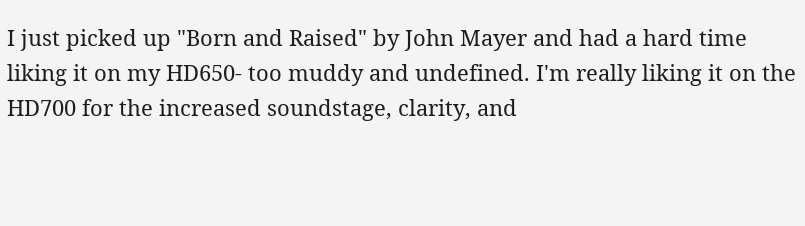I just picked up "Born and Raised" by John Mayer and had a hard time liking it on my HD650- too muddy and undefined. I'm really liking it on the HD700 for the increased soundstage, clarity, and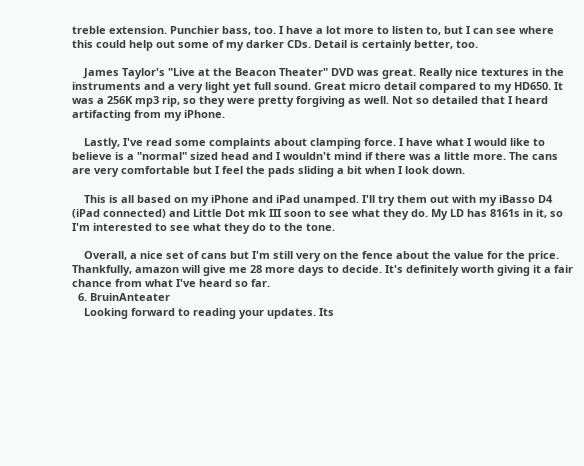treble extension. Punchier bass, too. I have a lot more to listen to, but I can see where this could help out some of my darker CDs. Detail is certainly better, too.

    James Taylor's "Live at the Beacon Theater" DVD was great. Really nice textures in the instruments and a very light yet full sound. Great micro detail compared to my HD650. It was a 256K mp3 rip, so they were pretty forgiving as well. Not so detailed that I heard artifacting from my iPhone.

    Lastly, I've read some complaints about clamping force. I have what I would like to believe is a "normal" sized head and I wouldn't mind if there was a little more. The cans are very comfortable but I feel the pads sliding a bit when I look down.

    This is all based on my iPhone and iPad unamped. I'll try them out with my iBasso D4 (iPad connected) and Little Dot mk III soon to see what they do. My LD has 8161s in it, so I'm interested to see what they do to the tone.

    Overall, a nice set of cans but I'm still very on the fence about the value for the price. Thankfully, amazon will give me 28 more days to decide. It's definitely worth giving it a fair chance from what I've heard so far.
  6. BruinAnteater
    Looking forward to reading your updates. Its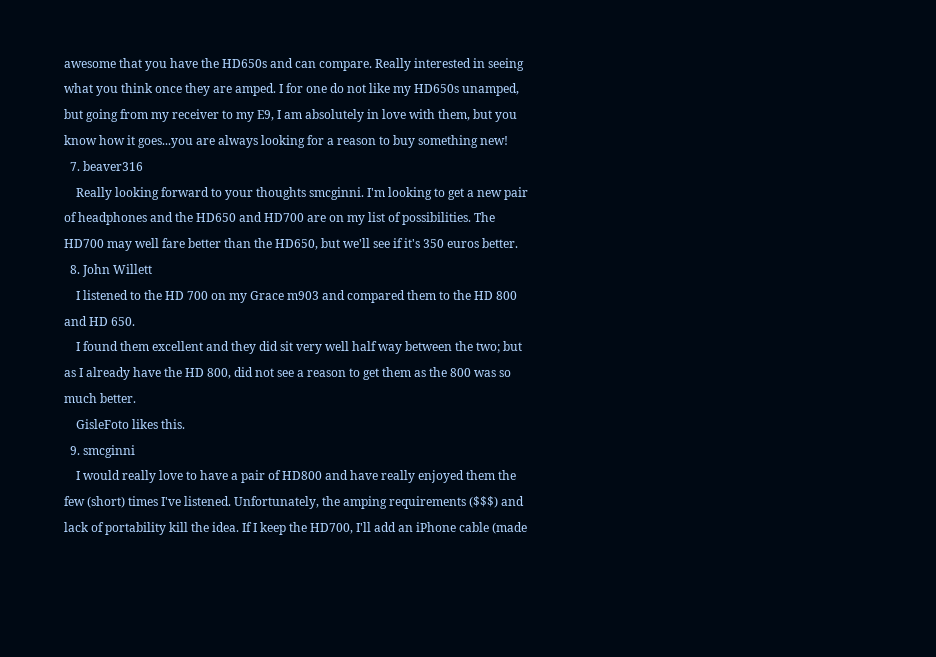awesome that you have the HD650s and can compare. Really interested in seeing what you think once they are amped. I for one do not like my HD650s unamped, but going from my receiver to my E9, I am absolutely in love with them, but you know how it goes...you are always looking for a reason to buy something new!
  7. beaver316
    Really looking forward to your thoughts smcginni. I'm looking to get a new pair of headphones and the HD650 and HD700 are on my list of possibilities. The HD700 may well fare better than the HD650, but we'll see if it's 350 euros better.
  8. John Willett
    I listened to the HD 700 on my Grace m903 and compared them to the HD 800 and HD 650.
    I found them excellent and they did sit very well half way between the two; but as I already have the HD 800, did not see a reason to get them as the 800 was so much better.
    GisleFoto likes this.
  9. smcginni
    I would really love to have a pair of HD800 and have really enjoyed them the few (short) times I've listened. Unfortunately, the amping requirements ($$$) and lack of portability kill the idea. If I keep the HD700, I'll add an iPhone cable (made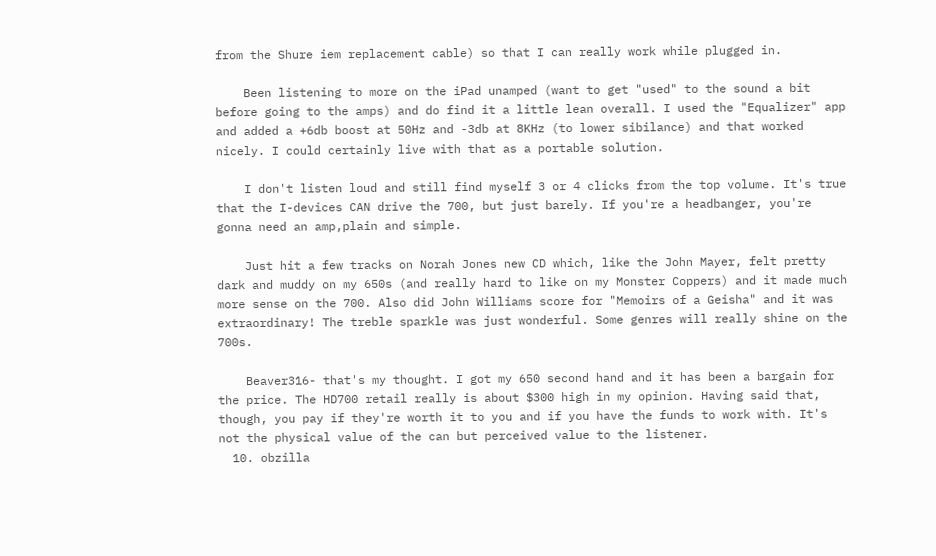from the Shure iem replacement cable) so that I can really work while plugged in.

    Been listening to more on the iPad unamped (want to get "used" to the sound a bit before going to the amps) and do find it a little lean overall. I used the "Equalizer" app and added a +6db boost at 50Hz and -3db at 8KHz (to lower sibilance) and that worked nicely. I could certainly live with that as a portable solution.

    I don't listen loud and still find myself 3 or 4 clicks from the top volume. It's true that the I-devices CAN drive the 700, but just barely. If you're a headbanger, you're gonna need an amp,plain and simple.

    Just hit a few tracks on Norah Jones new CD which, like the John Mayer, felt pretty dark and muddy on my 650s (and really hard to like on my Monster Coppers) and it made much more sense on the 700. Also did John Williams score for "Memoirs of a Geisha" and it was extraordinary! The treble sparkle was just wonderful. Some genres will really shine on the 700s.

    Beaver316- that's my thought. I got my 650 second hand and it has been a bargain for the price. The HD700 retail really is about $300 high in my opinion. Having said that, though, you pay if they're worth it to you and if you have the funds to work with. It's not the physical value of the can but perceived value to the listener.
  10. obzilla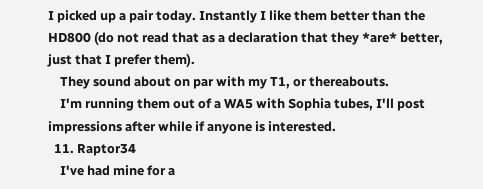I picked up a pair today. Instantly I like them better than the HD800 (do not read that as a declaration that they *are* better, just that I prefer them).
    They sound about on par with my T1, or thereabouts.
    I'm running them out of a WA5 with Sophia tubes, I'll post impressions after while if anyone is interested.
  11. Raptor34
    I've had mine for a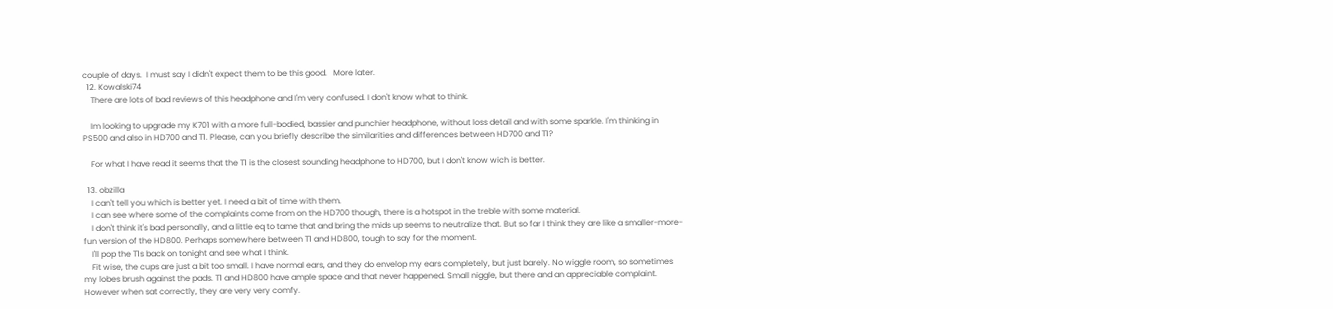couple of days.  I must say I didn't expect them to be this good.   More later.
  12. Kowalski74
    There are lots of bad reviews of this headphone and I'm very confused. I don't know what to think.

    Im looking to upgrade my K701 with a more full-bodied, bassier and punchier headphone, without loss detail and with some sparkle. I'm thinking in PS500 and also in HD700 and T1. Please, can you briefly describe the similarities and differences between HD700 and T1?

    For what I have read it seems that the T1 is the closest sounding headphone to HD700, but I don't know wich is better.

  13. obzilla
    I can't tell you which is better yet. I need a bit of time with them.
    I can see where some of the complaints come from on the HD700 though, there is a hotspot in the treble with some material.
    I don't think it's bad personally, and a little eq to tame that and bring the mids up seems to neutralize that. But so far I think they are like a smaller-more-fun version of the HD800. Perhaps somewhere between T1 and HD800, tough to say for the moment.
    I'll pop the T1s back on tonight and see what I think.
    Fit wise, the cups are just a bit too small. I have normal ears, and they do envelop my ears completely, but just barely. No wiggle room, so sometimes my lobes brush against the pads. T1 and HD800 have ample space and that never happened. Small niggle, but there and an appreciable complaint. However when sat correctly, they are very very comfy.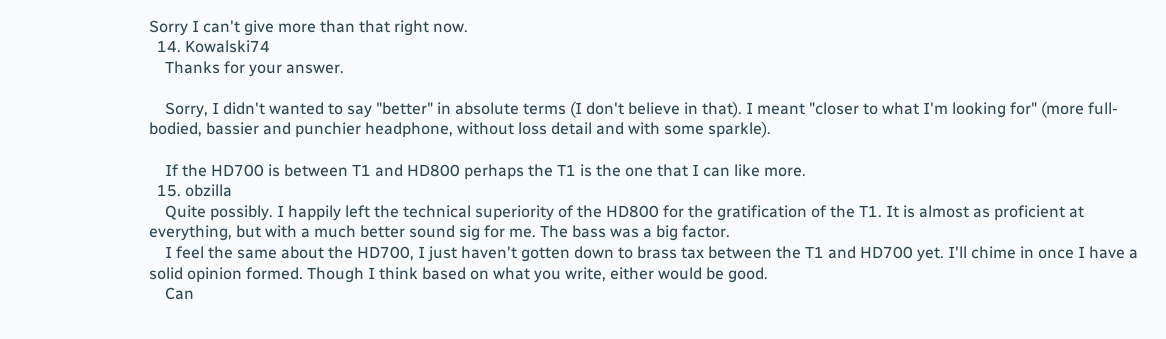Sorry I can't give more than that right now.
  14. Kowalski74
    Thanks for your answer.

    Sorry, I didn't wanted to say "better" in absolute terms (I don't believe in that). I meant "closer to what I'm looking for" (more full-bodied, bassier and punchier headphone, without loss detail and with some sparkle).

    If the HD700 is between T1 and HD800 perhaps the T1 is the one that I can like more.
  15. obzilla
    Quite possibly. I happily left the technical superiority of the HD800 for the gratification of the T1. It is almost as proficient at everything, but with a much better sound sig for me. The bass was a big factor.
    I feel the same about the HD700, I just haven't gotten down to brass tax between the T1 and HD700 yet. I'll chime in once I have a solid opinion formed. Though I think based on what you write, either would be good.
    Can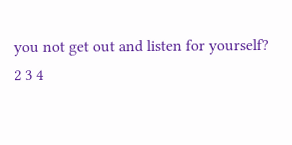you not get out and listen for yourself?
2 3 4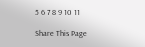5 6 7 8 9 10 11

Share This Page